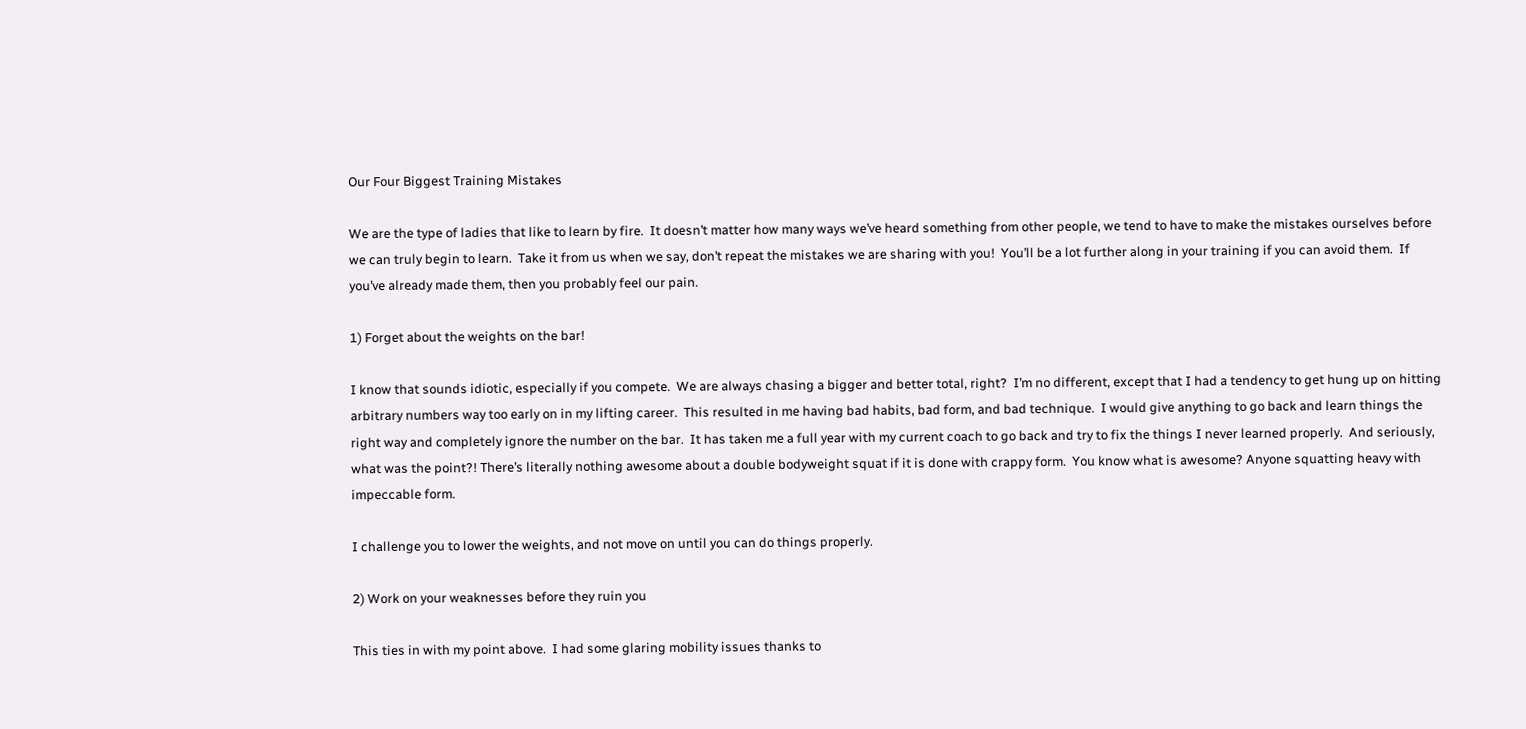Our Four Biggest Training Mistakes

We are the type of ladies that like to learn by fire.  It doesn’t matter how many ways we’ve heard something from other people, we tend to have to make the mistakes ourselves before we can truly begin to learn.  Take it from us when we say, don’t repeat the mistakes we are sharing with you!  You’ll be a lot further along in your training if you can avoid them.  If you’ve already made them, then you probably feel our pain.

1) Forget about the weights on the bar!

I know that sounds idiotic, especially if you compete.  We are always chasing a bigger and better total, right?  I’m no different, except that I had a tendency to get hung up on hitting arbitrary numbers way too early on in my lifting career.  This resulted in me having bad habits, bad form, and bad technique.  I would give anything to go back and learn things the right way and completely ignore the number on the bar.  It has taken me a full year with my current coach to go back and try to fix the things I never learned properly.  And seriously, what was the point?! There’s literally nothing awesome about a double bodyweight squat if it is done with crappy form.  You know what is awesome? Anyone squatting heavy with impeccable form.

I challenge you to lower the weights, and not move on until you can do things properly.

2) Work on your weaknesses before they ruin you

This ties in with my point above.  I had some glaring mobility issues thanks to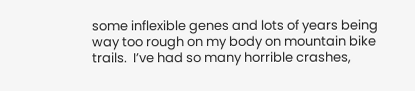some inflexible genes and lots of years being way too rough on my body on mountain bike trails.  I’ve had so many horrible crashes,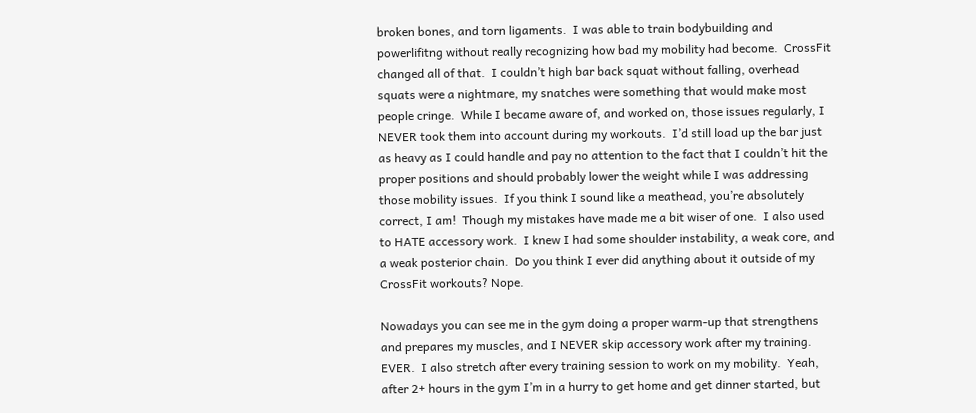broken bones, and torn ligaments.  I was able to train bodybuilding and powerlifitng without really recognizing how bad my mobility had become.  CrossFit changed all of that.  I couldn’t high bar back squat without falling, overhead squats were a nightmare, my snatches were something that would make most people cringe.  While I became aware of, and worked on, those issues regularly, I NEVER took them into account during my workouts.  I’d still load up the bar just as heavy as I could handle and pay no attention to the fact that I couldn’t hit the proper positions and should probably lower the weight while I was addressing those mobility issues.  If you think I sound like a meathead, you’re absolutely correct, I am!  Though my mistakes have made me a bit wiser of one.  I also used to HATE accessory work.  I knew I had some shoulder instability, a weak core, and a weak posterior chain.  Do you think I ever did anything about it outside of my CrossFit workouts? Nope.

Nowadays you can see me in the gym doing a proper warm-up that strengthens and prepares my muscles, and I NEVER skip accessory work after my training.  EVER.  I also stretch after every training session to work on my mobility.  Yeah, after 2+ hours in the gym I’m in a hurry to get home and get dinner started, but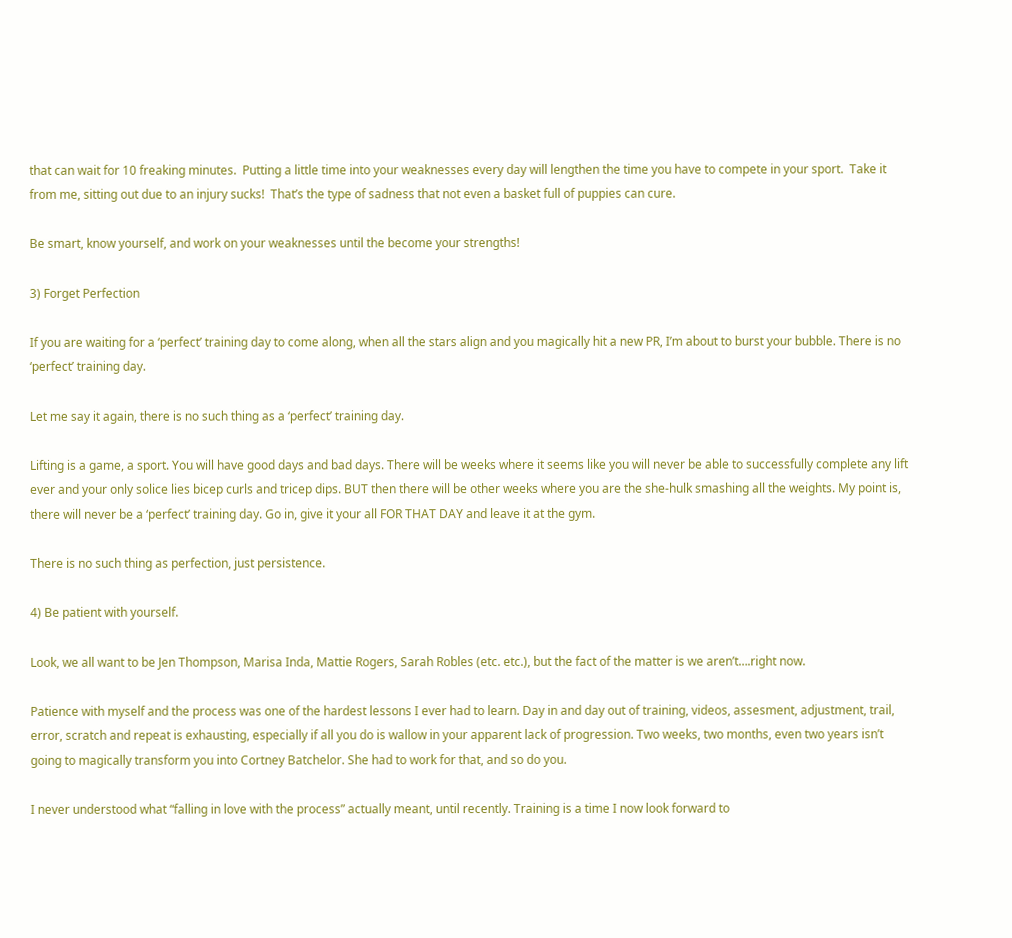that can wait for 10 freaking minutes.  Putting a little time into your weaknesses every day will lengthen the time you have to compete in your sport.  Take it from me, sitting out due to an injury sucks!  That’s the type of sadness that not even a basket full of puppies can cure.

Be smart, know yourself, and work on your weaknesses until the become your strengths!

3) Forget Perfection

If you are waiting for a ‘perfect’ training day to come along, when all the stars align and you magically hit a new PR, I’m about to burst your bubble. There is no ‘perfect’ training day.

Let me say it again, there is no such thing as a ‘perfect’ training day.

Lifting is a game, a sport. You will have good days and bad days. There will be weeks where it seems like you will never be able to successfully complete any lift ever and your only solice lies bicep curls and tricep dips. BUT then there will be other weeks where you are the she-hulk smashing all the weights. My point is, there will never be a ‘perfect’ training day. Go in, give it your all FOR THAT DAY and leave it at the gym.

There is no such thing as perfection, just persistence.

4) Be patient with yourself.

Look, we all want to be Jen Thompson, Marisa Inda, Mattie Rogers, Sarah Robles (etc. etc.), but the fact of the matter is we aren’t….right now.

Patience with myself and the process was one of the hardest lessons I ever had to learn. Day in and day out of training, videos, assesment, adjustment, trail, error, scratch and repeat is exhausting, especially if all you do is wallow in your apparent lack of progression. Two weeks, two months, even two years isn’t going to magically transform you into Cortney Batchelor. She had to work for that, and so do you.

I never understood what “falling in love with the process” actually meant, until recently. Training is a time I now look forward to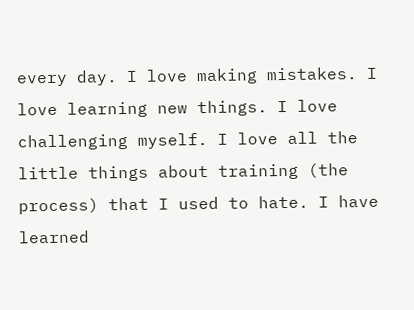every day. I love making mistakes. I love learning new things. I love challenging myself. I love all the little things about training (the process) that I used to hate. I have learned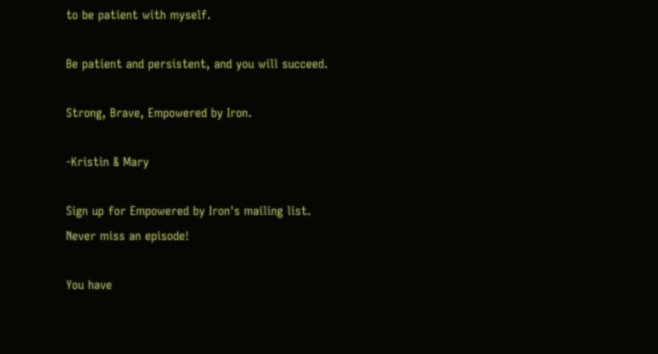to be patient with myself.

Be patient and persistent, and you will succeed.

Strong, Brave, Empowered by Iron.

-Kristin & Mary

Sign up for Empowered by Iron's mailing list. Never miss an episode!

You have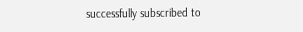successfully subscribed to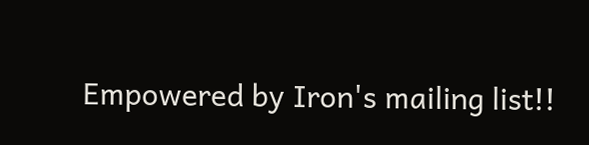Empowered by Iron's mailing list!!